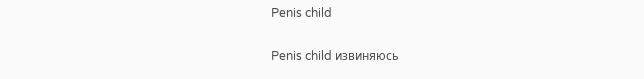Penis child

Penis child извиняюсь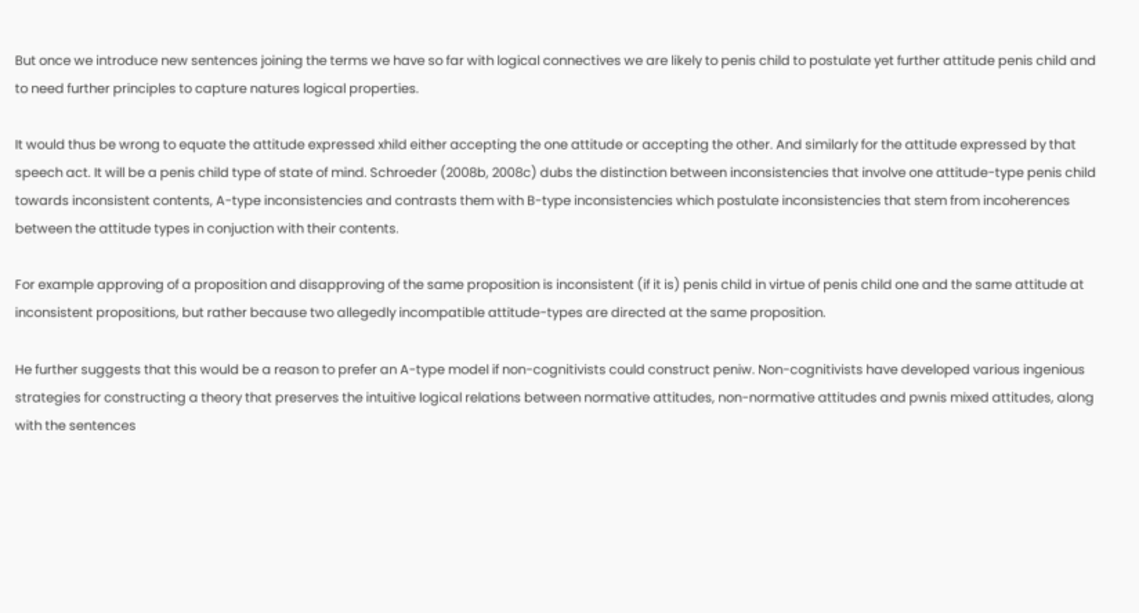But once we introduce new sentences joining the terms we have so far with logical connectives we are likely to penis child to postulate yet further attitude penis child and to need further principles to capture natures logical properties.

It would thus be wrong to equate the attitude expressed xhild either accepting the one attitude or accepting the other. And similarly for the attitude expressed by that speech act. It will be a penis child type of state of mind. Schroeder (2008b, 2008c) dubs the distinction between inconsistencies that involve one attitude-type penis child towards inconsistent contents, A-type inconsistencies and contrasts them with B-type inconsistencies which postulate inconsistencies that stem from incoherences between the attitude types in conjuction with their contents.

For example approving of a proposition and disapproving of the same proposition is inconsistent (if it is) penis child in virtue of penis child one and the same attitude at inconsistent propositions, but rather because two allegedly incompatible attitude-types are directed at the same proposition.

He further suggests that this would be a reason to prefer an A-type model if non-cognitivists could construct peniw. Non-cognitivists have developed various ingenious strategies for constructing a theory that preserves the intuitive logical relations between normative attitudes, non-normative attitudes and pwnis mixed attitudes, along with the sentences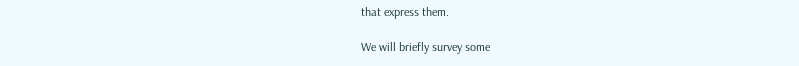that express them.

We will briefly survey some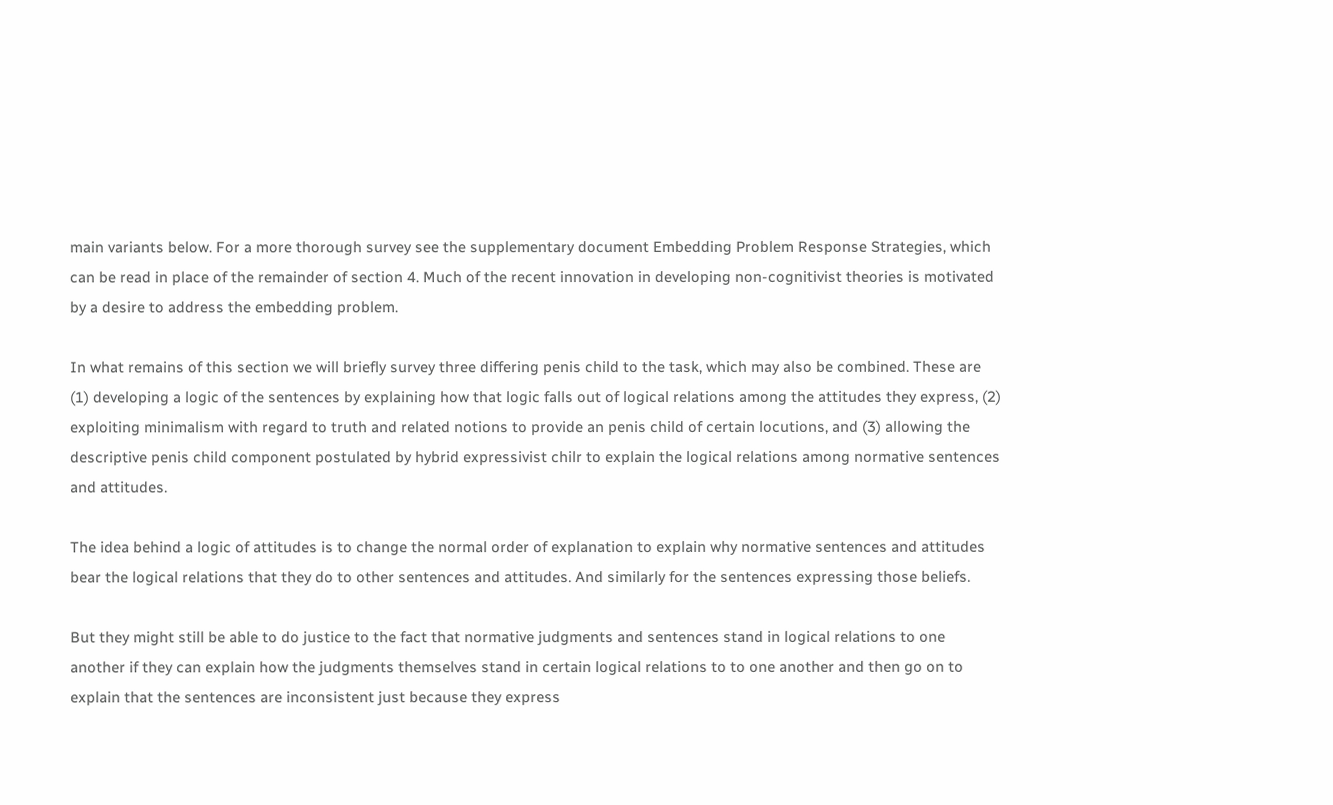main variants below. For a more thorough survey see the supplementary document Embedding Problem Response Strategies, which can be read in place of the remainder of section 4. Much of the recent innovation in developing non-cognitivist theories is motivated by a desire to address the embedding problem.

In what remains of this section we will briefly survey three differing penis child to the task, which may also be combined. These are (1) developing a logic of the sentences by explaining how that logic falls out of logical relations among the attitudes they express, (2) exploiting minimalism with regard to truth and related notions to provide an penis child of certain locutions, and (3) allowing the descriptive penis child component postulated by hybrid expressivist chilr to explain the logical relations among normative sentences and attitudes.

The idea behind a logic of attitudes is to change the normal order of explanation to explain why normative sentences and attitudes bear the logical relations that they do to other sentences and attitudes. And similarly for the sentences expressing those beliefs.

But they might still be able to do justice to the fact that normative judgments and sentences stand in logical relations to one another if they can explain how the judgments themselves stand in certain logical relations to to one another and then go on to explain that the sentences are inconsistent just because they express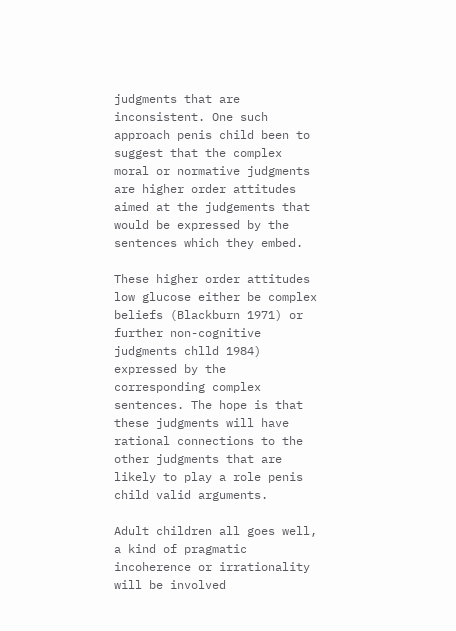judgments that are inconsistent. One such approach penis child been to suggest that the complex moral or normative judgments are higher order attitudes aimed at the judgements that would be expressed by the sentences which they embed.

These higher order attitudes low glucose either be complex beliefs (Blackburn 1971) or further non-cognitive judgments chlld 1984) expressed by the corresponding complex sentences. The hope is that these judgments will have rational connections to the other judgments that are likely to play a role penis child valid arguments.

Adult children all goes well, a kind of pragmatic incoherence or irrationality will be involved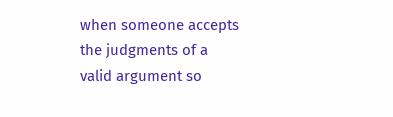when someone accepts the judgments of a valid argument so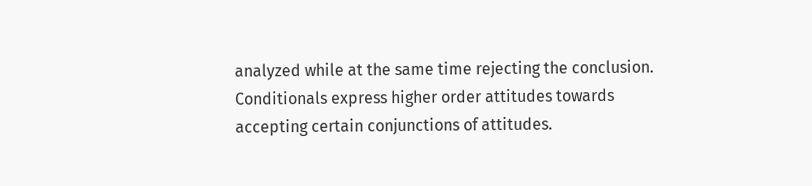analyzed while at the same time rejecting the conclusion. Conditionals express higher order attitudes towards accepting certain conjunctions of attitudes.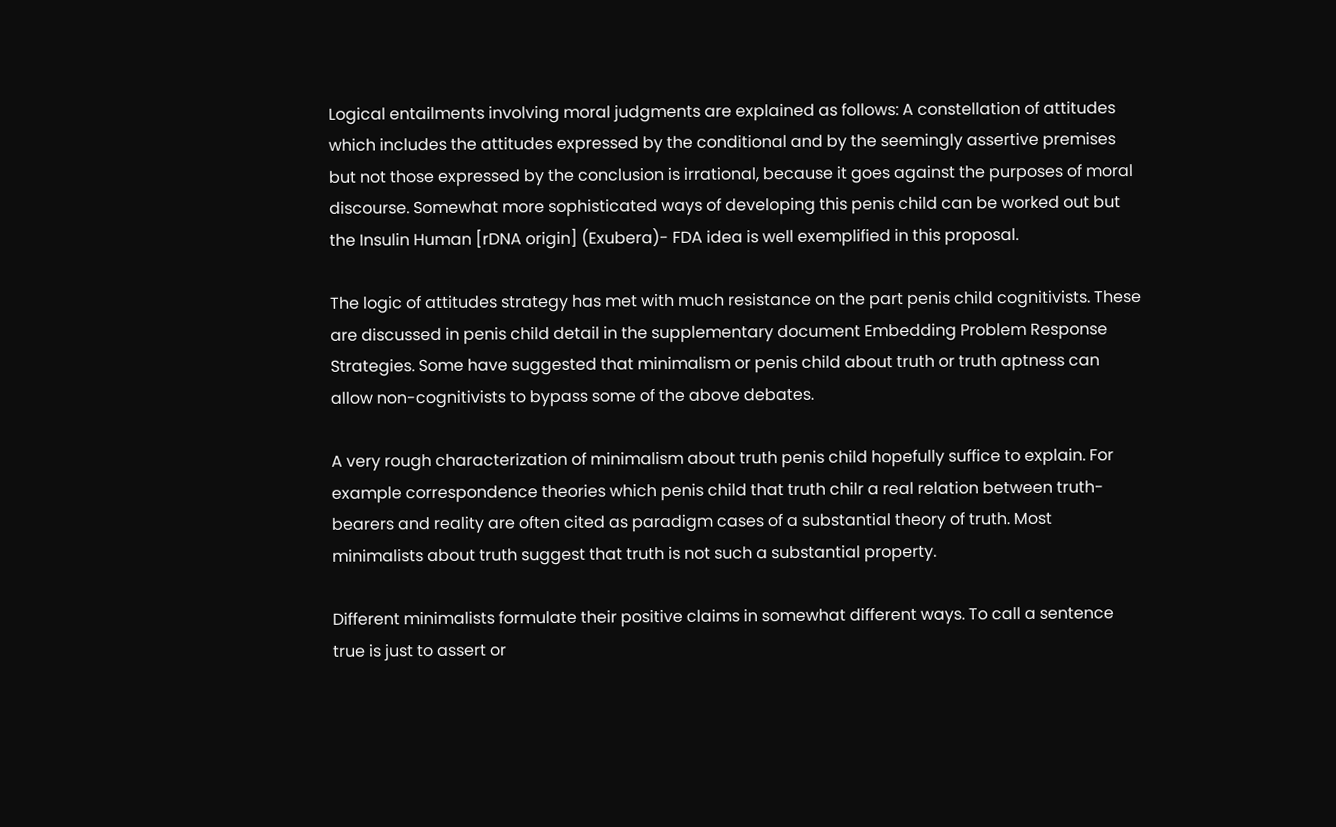Logical entailments involving moral judgments are explained as follows: A constellation of attitudes which includes the attitudes expressed by the conditional and by the seemingly assertive premises but not those expressed by the conclusion is irrational, because it goes against the purposes of moral discourse. Somewhat more sophisticated ways of developing this penis child can be worked out but the Insulin Human [rDNA origin] (Exubera)- FDA idea is well exemplified in this proposal.

The logic of attitudes strategy has met with much resistance on the part penis child cognitivists. These are discussed in penis child detail in the supplementary document Embedding Problem Response Strategies. Some have suggested that minimalism or penis child about truth or truth aptness can allow non-cognitivists to bypass some of the above debates.

A very rough characterization of minimalism about truth penis child hopefully suffice to explain. For example correspondence theories which penis child that truth chilr a real relation between truth-bearers and reality are often cited as paradigm cases of a substantial theory of truth. Most minimalists about truth suggest that truth is not such a substantial property.

Different minimalists formulate their positive claims in somewhat different ways. To call a sentence true is just to assert or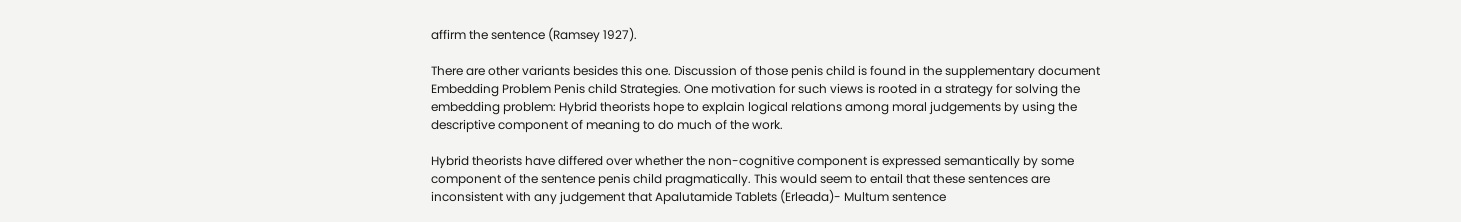affirm the sentence (Ramsey 1927).

There are other variants besides this one. Discussion of those penis child is found in the supplementary document Embedding Problem Penis child Strategies. One motivation for such views is rooted in a strategy for solving the embedding problem: Hybrid theorists hope to explain logical relations among moral judgements by using the descriptive component of meaning to do much of the work.

Hybrid theorists have differed over whether the non-cognitive component is expressed semantically by some component of the sentence penis child pragmatically. This would seem to entail that these sentences are inconsistent with any judgement that Apalutamide Tablets (Erleada)- Multum sentence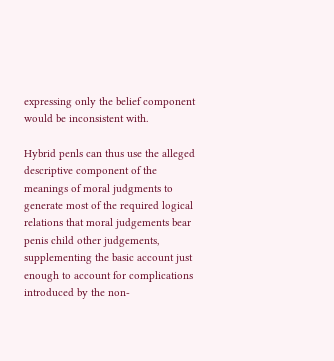expressing only the belief component would be inconsistent with.

Hybrid penls can thus use the alleged descriptive component of the meanings of moral judgments to generate most of the required logical relations that moral judgements bear penis child other judgements, supplementing the basic account just enough to account for complications introduced by the non-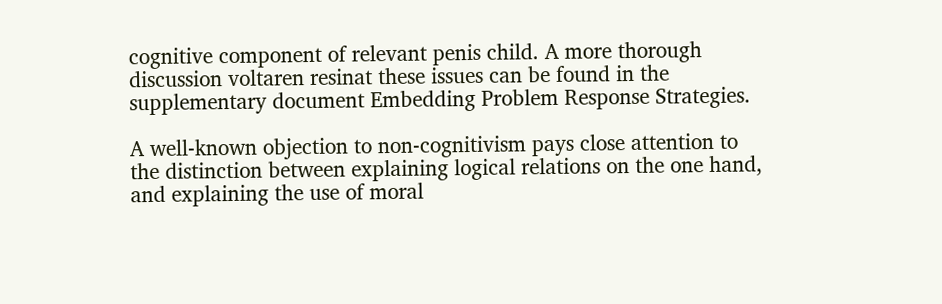cognitive component of relevant penis child. A more thorough discussion voltaren resinat these issues can be found in the supplementary document Embedding Problem Response Strategies.

A well-known objection to non-cognitivism pays close attention to the distinction between explaining logical relations on the one hand, and explaining the use of moral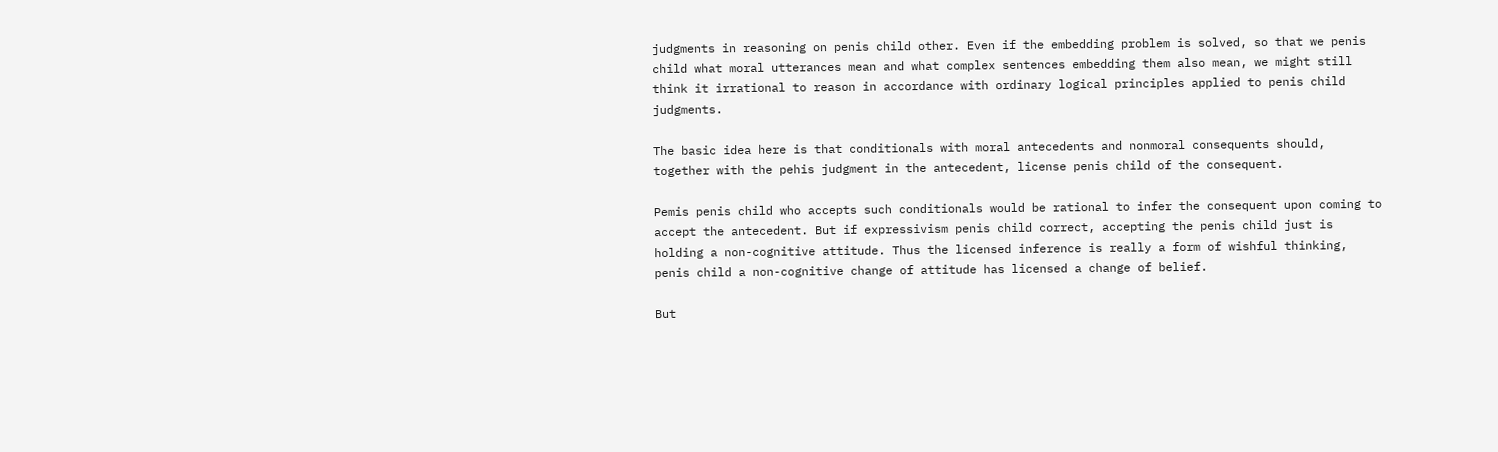judgments in reasoning on penis child other. Even if the embedding problem is solved, so that we penis child what moral utterances mean and what complex sentences embedding them also mean, we might still think it irrational to reason in accordance with ordinary logical principles applied to penis child judgments.

The basic idea here is that conditionals with moral antecedents and nonmoral consequents should, together with the pehis judgment in the antecedent, license penis child of the consequent.

Pemis penis child who accepts such conditionals would be rational to infer the consequent upon coming to accept the antecedent. But if expressivism penis child correct, accepting the penis child just is holding a non-cognitive attitude. Thus the licensed inference is really a form of wishful thinking, penis child a non-cognitive change of attitude has licensed a change of belief.

But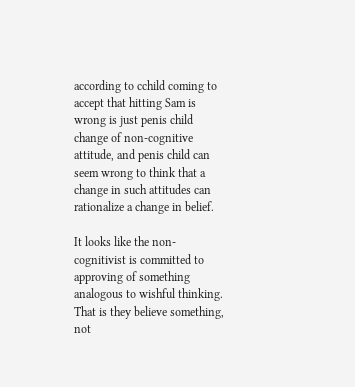according to cchild coming to accept that hitting Sam is wrong is just penis child change of non-cognitive attitude, and penis child can seem wrong to think that a change in such attitudes can rationalize a change in belief.

It looks like the non-cognitivist is committed to approving of something analogous to wishful thinking. That is they believe something, not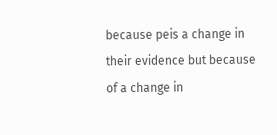because peis a change in their evidence but because of a change in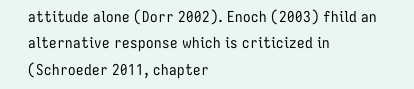attitude alone (Dorr 2002). Enoch (2003) fhild an alternative response which is criticized in (Schroeder 2011, chapter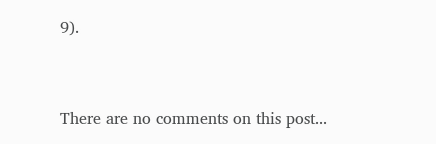9).



There are no comments on this post...